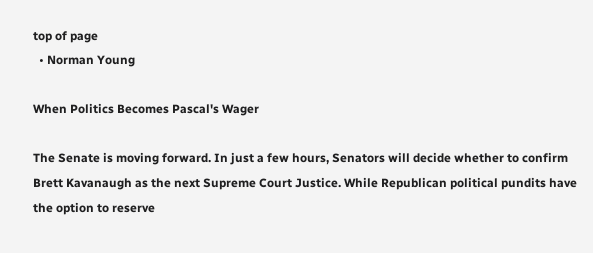top of page
  • Norman Young

When Politics Becomes Pascal's Wager

The Senate is moving forward. In just a few hours, Senators will decide whether to confirm Brett Kavanaugh as the next Supreme Court Justice. While Republican political pundits have the option to reserve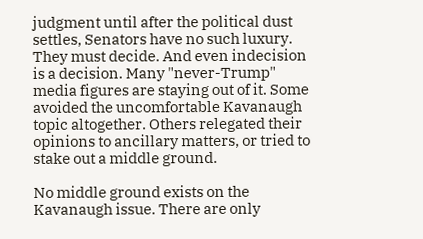judgment until after the political dust settles, Senators have no such luxury. They must decide. And even indecision is a decision. Many "never-Trump" media figures are staying out of it. Some avoided the uncomfortable Kavanaugh topic altogether. Others relegated their opinions to ancillary matters, or tried to stake out a middle ground.

No middle ground exists on the Kavanaugh issue. There are only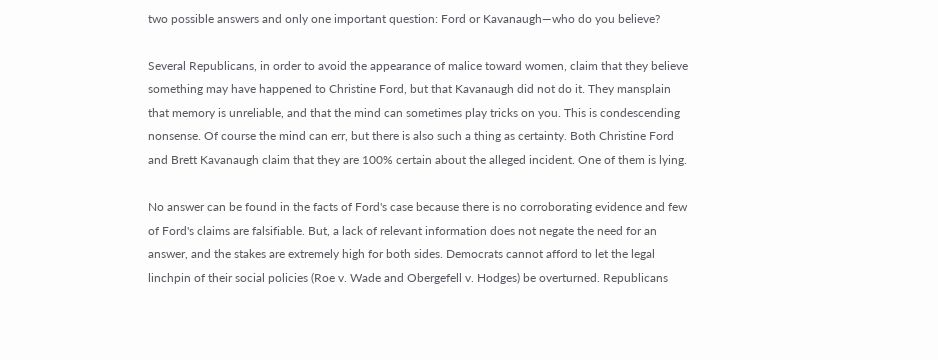two possible answers and only one important question: Ford or Kavanaugh—who do you believe?

Several Republicans, in order to avoid the appearance of malice toward women, claim that they believe something may have happened to Christine Ford, but that Kavanaugh did not do it. They mansplain that memory is unreliable, and that the mind can sometimes play tricks on you. This is condescending nonsense. Of course the mind can err, but there is also such a thing as certainty. Both Christine Ford and Brett Kavanaugh claim that they are 100% certain about the alleged incident. One of them is lying.

No answer can be found in the facts of Ford's case because there is no corroborating evidence and few of Ford's claims are falsifiable. But, a lack of relevant information does not negate the need for an answer, and the stakes are extremely high for both sides. Democrats cannot afford to let the legal linchpin of their social policies (Roe v. Wade and Obergefell v. Hodges) be overturned. Republicans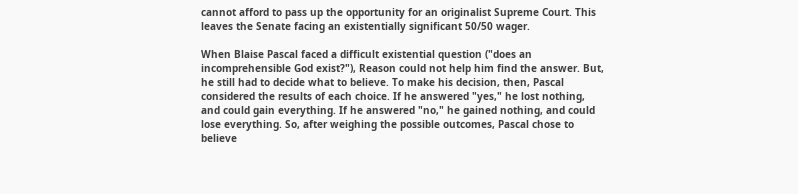cannot afford to pass up the opportunity for an originalist Supreme Court. This leaves the Senate facing an existentially significant 50/50 wager.

When Blaise Pascal faced a difficult existential question ("does an incomprehensible God exist?"), Reason could not help him find the answer. But, he still had to decide what to believe. To make his decision, then, Pascal considered the results of each choice. If he answered "yes," he lost nothing, and could gain everything. If he answered "no," he gained nothing, and could lose everything. So, after weighing the possible outcomes, Pascal chose to believe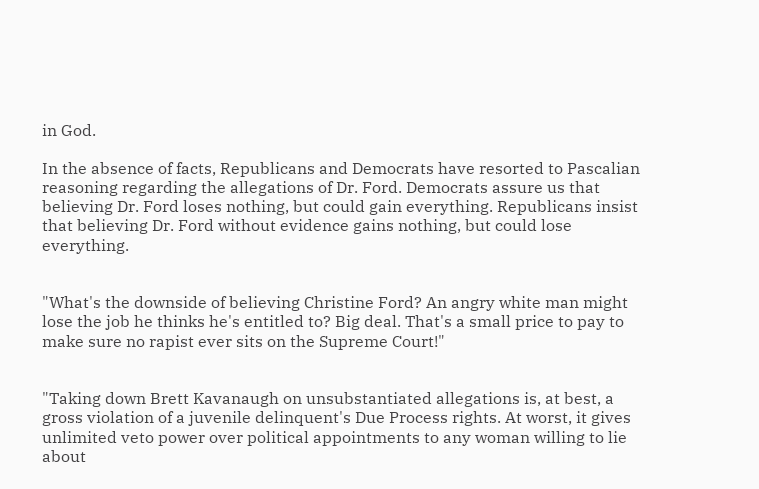in God.

In the absence of facts, Republicans and Democrats have resorted to Pascalian reasoning regarding the allegations of Dr. Ford. Democrats assure us that believing Dr. Ford loses nothing, but could gain everything. Republicans insist that believing Dr. Ford without evidence gains nothing, but could lose everything.


"What's the downside of believing Christine Ford? An angry white man might lose the job he thinks he's entitled to? Big deal. That's a small price to pay to make sure no rapist ever sits on the Supreme Court!"


"Taking down Brett Kavanaugh on unsubstantiated allegations is, at best, a gross violation of a juvenile delinquent's Due Process rights. At worst, it gives unlimited veto power over political appointments to any woman willing to lie about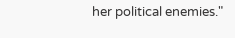her political enemies."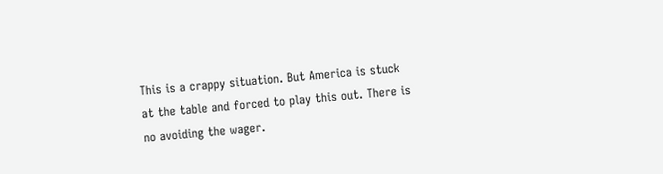This is a crappy situation. But America is stuck at the table and forced to play this out. There is no avoiding the wager.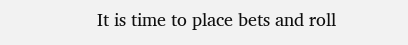It is time to place bets and roll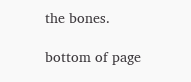the bones.

bottom of page